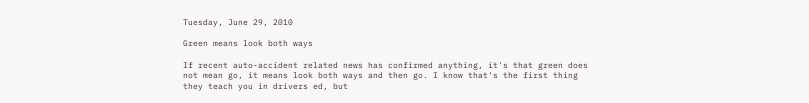Tuesday, June 29, 2010

Green means look both ways

If recent auto-accident related news has confirmed anything, it's that green does not mean go, it means look both ways and then go. I know that's the first thing they teach you in drivers ed, but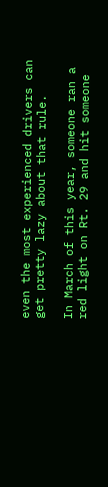even the most experienced drivers can get pretty lazy about that rule.

In March of this year, someone ran a red light on Rt. 29 and hit someone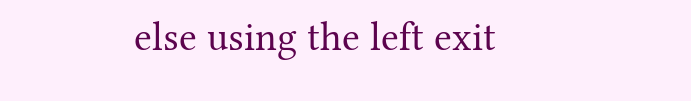else using the left exit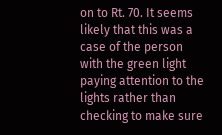on to Rt. 70. It seems likely that this was a case of the person with the green light paying attention to the lights rather than checking to make sure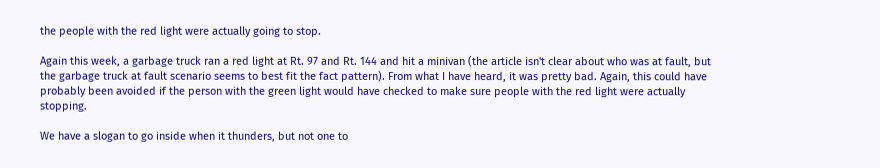the people with the red light were actually going to stop.

Again this week, a garbage truck ran a red light at Rt. 97 and Rt. 144 and hit a minivan (the article isn't clear about who was at fault, but the garbage truck at fault scenario seems to best fit the fact pattern). From what I have heard, it was pretty bad. Again, this could have probably been avoided if the person with the green light would have checked to make sure people with the red light were actually stopping.

We have a slogan to go inside when it thunders, but not one to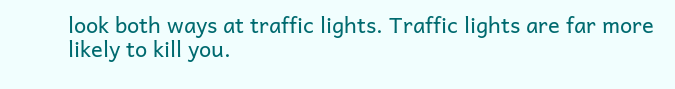look both ways at traffic lights. Traffic lights are far more likely to kill you.